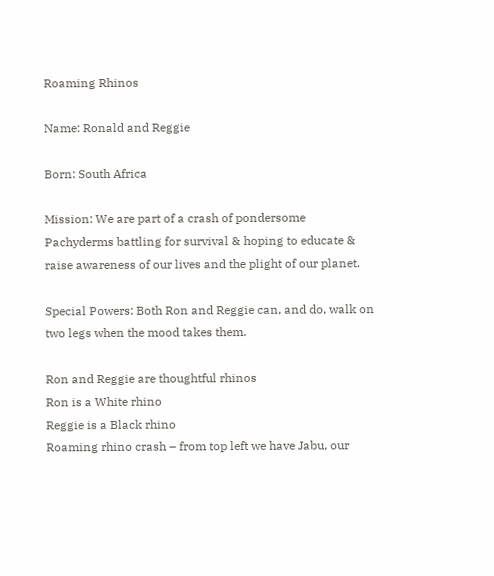Roaming Rhinos

Name: Ronald and Reggie

Born: South Africa

Mission: We are part of a crash of pondersome Pachyderms battling for survival & hoping to educate & raise awareness of our lives and the plight of our planet.

Special Powers: Both Ron and Reggie can, and do, walk on two legs when the mood takes them.

Ron and Reggie are thoughtful rhinos
Ron is a White rhino
Reggie is a Black rhino
Roaming rhino crash – from top left we have Jabu, our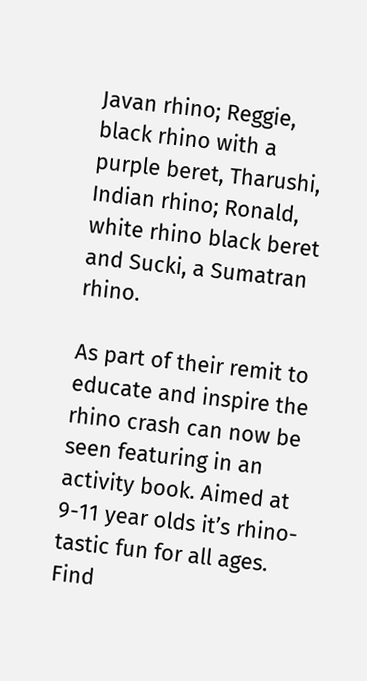Javan rhino; Reggie, black rhino with a purple beret, Tharushi, Indian rhino; Ronald, white rhino black beret and Sucki, a Sumatran rhino.

As part of their remit to educate and inspire the rhino crash can now be seen featuring in an activity book. Aimed at 9-11 year olds it’s rhino-tastic fun for all ages. Find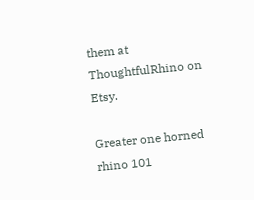them at ThoughtfulRhino on Etsy.

Greater one horned rhino 101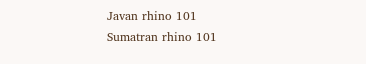Javan rhino 101
Sumatran rhino 101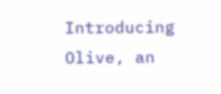Introducing Olive, an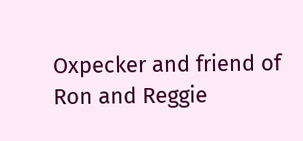Oxpecker and friend of Ron and Reggie